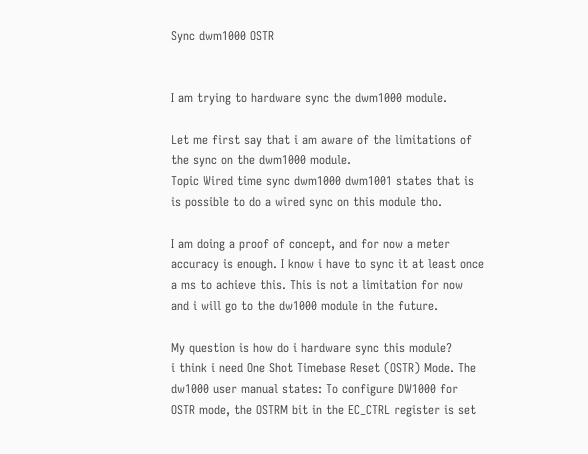Sync dwm1000 OSTR


I am trying to hardware sync the dwm1000 module.

Let me first say that i am aware of the limitations of the sync on the dwm1000 module.
Topic Wired time sync dwm1000 dwm1001 states that is is possible to do a wired sync on this module tho.

I am doing a proof of concept, and for now a meter accuracy is enough. I know i have to sync it at least once a ms to achieve this. This is not a limitation for now and i will go to the dw1000 module in the future.

My question is how do i hardware sync this module?
i think i need One Shot Timebase Reset (OSTR) Mode. The dw1000 user manual states: To configure DW1000 for OSTR mode, the OSTRM bit in the EC_CTRL register is set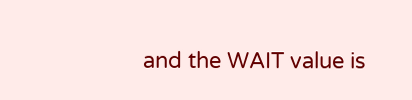and the WAIT value is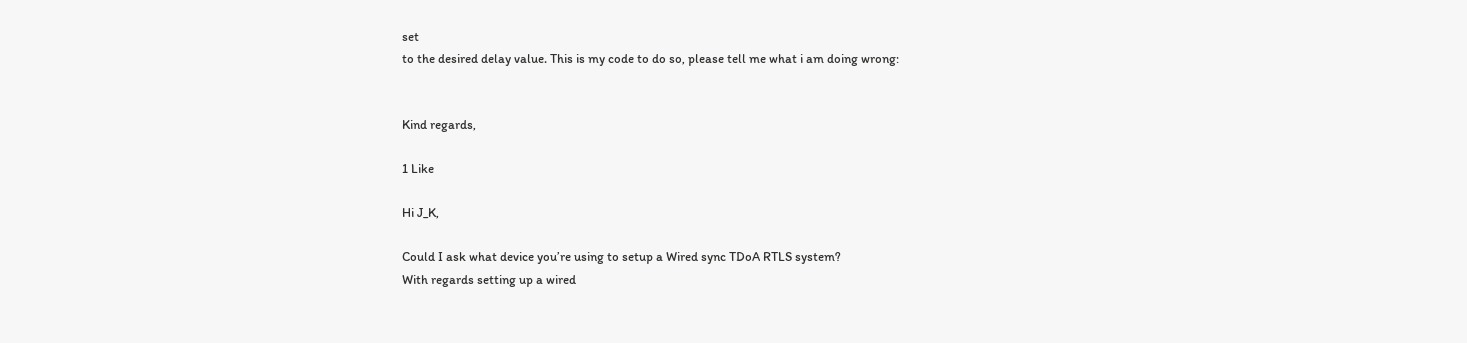set
to the desired delay value. This is my code to do so, please tell me what i am doing wrong:


Kind regards,

1 Like

Hi J_K,

Could I ask what device you’re using to setup a Wired sync TDoA RTLS system?
With regards setting up a wired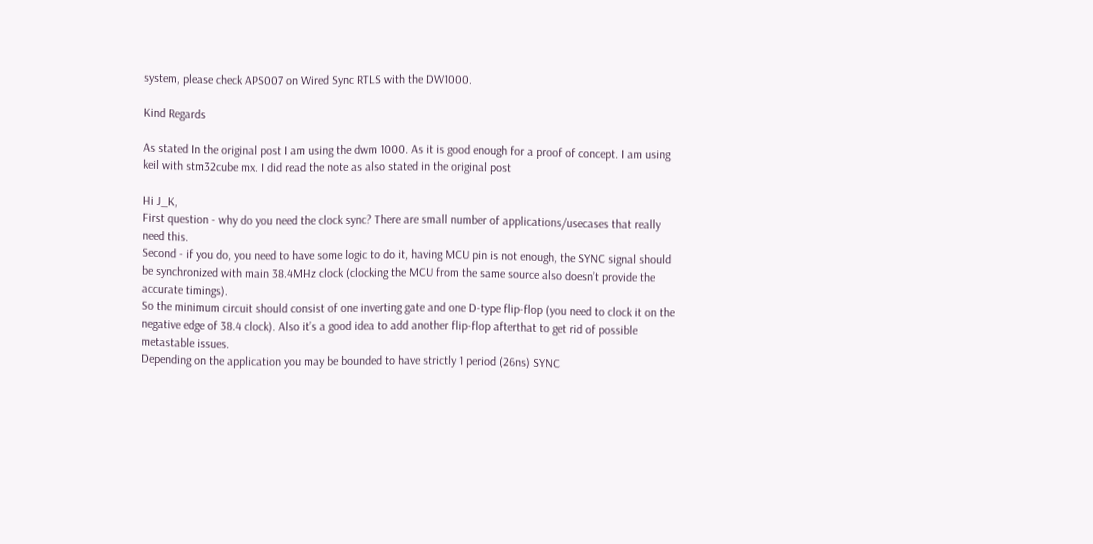system, please check APS007 on Wired Sync RTLS with the DW1000.

Kind Regards

As stated In the original post I am using the dwm 1000. As it is good enough for a proof of concept. I am using keil with stm32cube mx. I did read the note as also stated in the original post

Hi J_K,
First question - why do you need the clock sync? There are small number of applications/usecases that really need this.
Second - if you do, you need to have some logic to do it, having MCU pin is not enough, the SYNC signal should be synchronized with main 38.4MHz clock (clocking the MCU from the same source also doesn’t provide the accurate timings).
So the minimum circuit should consist of one inverting gate and one D-type flip-flop (you need to clock it on the negative edge of 38.4 clock). Also it’s a good idea to add another flip-flop afterthat to get rid of possible metastable issues.
Depending on the application you may be bounded to have strictly 1 period (26ns) SYNC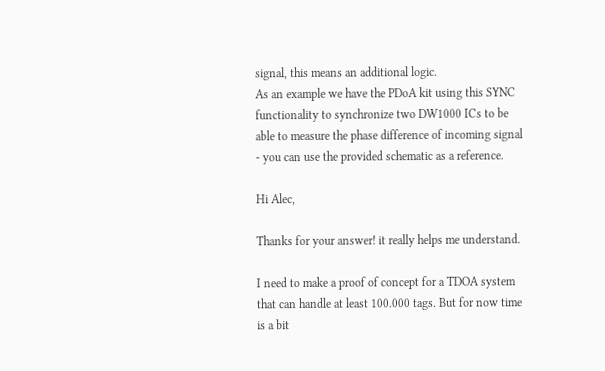signal, this means an additional logic.
As an example we have the PDoA kit using this SYNC functionality to synchronize two DW1000 ICs to be able to measure the phase difference of incoming signal - you can use the provided schematic as a reference.

Hi Alec,

Thanks for your answer! it really helps me understand.

I need to make a proof of concept for a TDOA system that can handle at least 100.000 tags. But for now time is a bit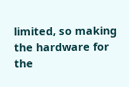limited, so making the hardware for the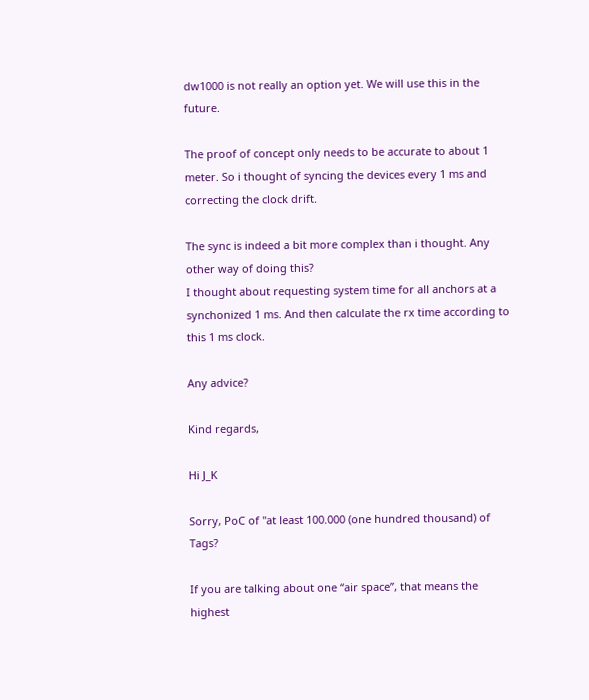dw1000 is not really an option yet. We will use this in the future.

The proof of concept only needs to be accurate to about 1 meter. So i thought of syncing the devices every 1 ms and correcting the clock drift.

The sync is indeed a bit more complex than i thought. Any other way of doing this?
I thought about requesting system time for all anchors at a synchonized 1 ms. And then calculate the rx time according to this 1 ms clock.

Any advice?

Kind regards,

Hi J_K

Sorry, PoC of "at least 100.000 (one hundred thousand) of Tags?

If you are talking about one “air space”, that means the highest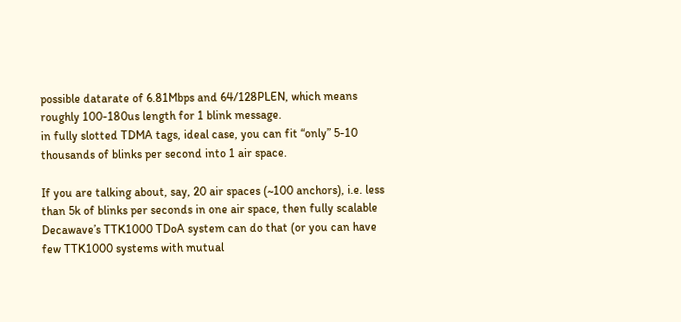possible datarate of 6.81Mbps and 64/128PLEN, which means roughly 100-180us length for 1 blink message.
in fully slotted TDMA tags, ideal case, you can fit “only” 5-10 thousands of blinks per second into 1 air space.

If you are talking about, say, 20 air spaces (~100 anchors), i.e. less than 5k of blinks per seconds in one air space, then fully scalable Decawave’s TTK1000 TDoA system can do that (or you can have few TTK1000 systems with mutual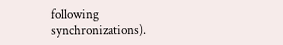following synchronizations).